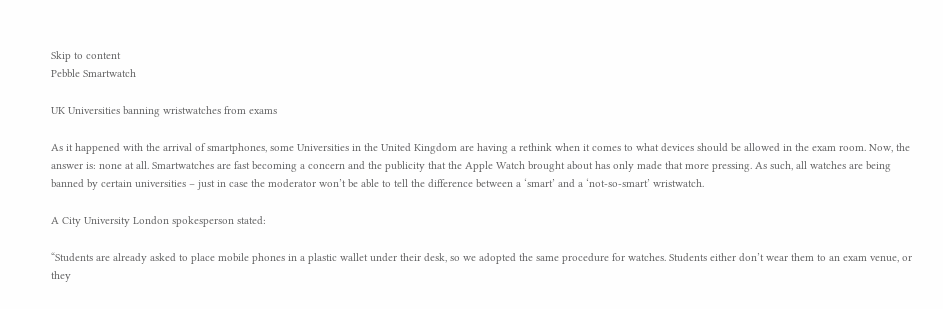Skip to content
Pebble Smartwatch

UK Universities banning wristwatches from exams

As it happened with the arrival of smartphones, some Universities in the United Kingdom are having a rethink when it comes to what devices should be allowed in the exam room. Now, the answer is: none at all. Smartwatches are fast becoming a concern and the publicity that the Apple Watch brought about has only made that more pressing. As such, all watches are being banned by certain universities – just in case the moderator won’t be able to tell the difference between a ‘smart’ and a ‘not-so-smart’ wristwatch.

A City University London spokesperson stated:

“Students are already asked to place mobile phones in a plastic wallet under their desk, so we adopted the same procedure for watches. Students either don’t wear them to an exam venue, or they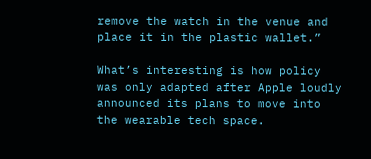remove the watch in the venue and place it in the plastic wallet.”

What’s interesting is how policy was only adapted after Apple loudly announced its plans to move into the wearable tech space.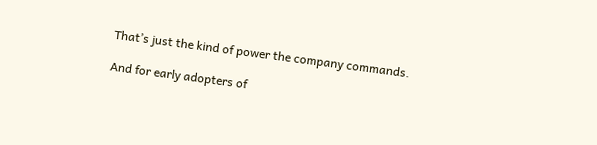That’s just the kind of power the company commands.

And for early adopters of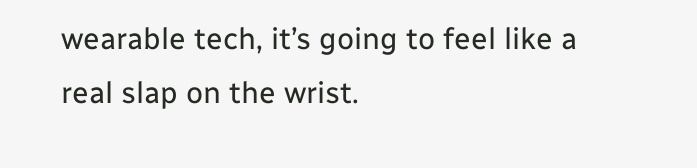wearable tech, it’s going to feel like a real slap on the wrist.